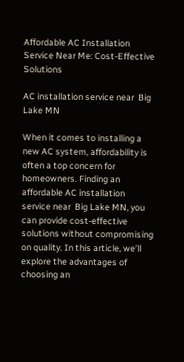Affordable AC Installation Service Near Me: Cost-Effective Solutions

AC installation service near  Big Lake MN

When it comes to installing a new AC system, affordability is often a top concern for homeowners. Finding an affordable AC installation service near  Big Lake MN, you can provide cost-effective solutions without compromising on quality. In this article, we’ll explore the advantages of choosing an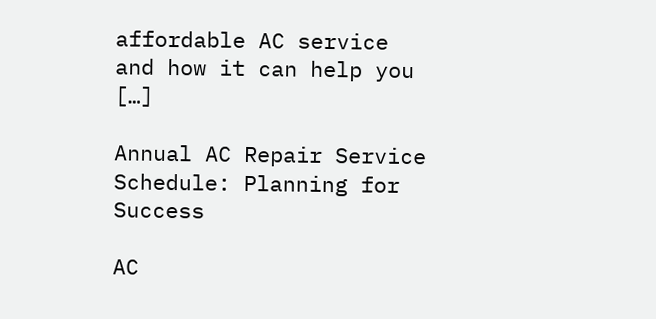affordable AC service and how it can help you […]

Annual AC Repair Service Schedule: Planning for Success

AC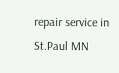repair service in St.Paul MN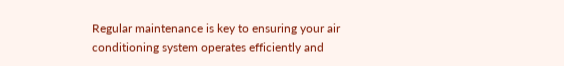Regular maintenance is key to ensuring your air conditioning system operates efficiently and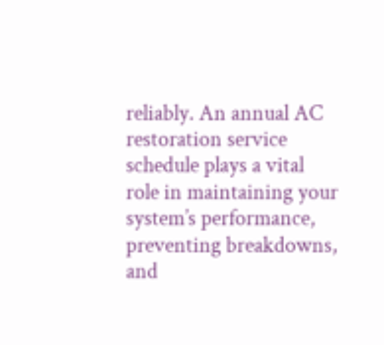reliably. An annual AC restoration service schedule plays a vital role in maintaining your system’s performance, preventing breakdowns, and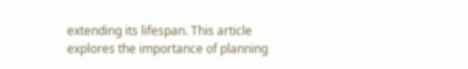extending its lifespan. This article explores the importance of planning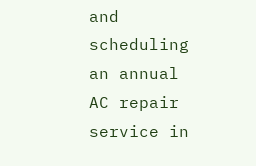and scheduling an annual AC repair service in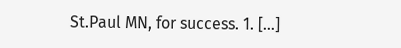St.Paul MN, for success. 1. […]